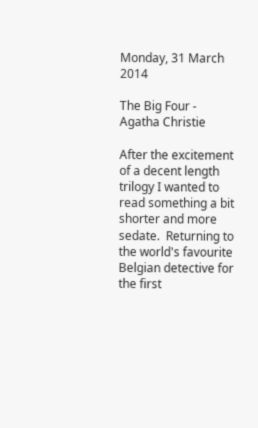Monday, 31 March 2014

The Big Four - Agatha Christie

After the excitement of a decent length trilogy I wanted to read something a bit shorter and more sedate.  Returning to the world's favourite Belgian detective for the first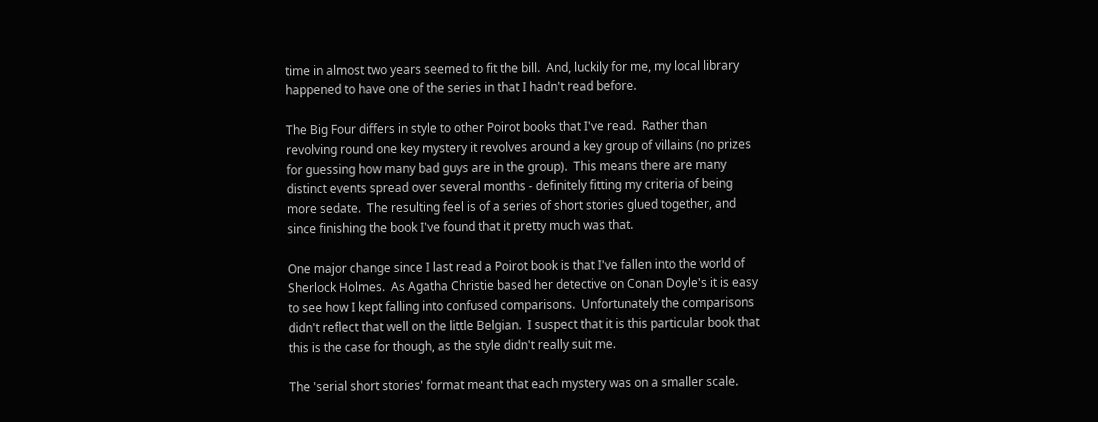time in almost two years seemed to fit the bill.  And, luckily for me, my local library happened to have one of the series in that I hadn't read before.

The Big Four differs in style to other Poirot books that I've read.  Rather than revolving round one key mystery it revolves around a key group of villains (no prizes for guessing how many bad guys are in the group).  This means there are many distinct events spread over several months - definitely fitting my criteria of being more sedate.  The resulting feel is of a series of short stories glued together, and since finishing the book I've found that it pretty much was that.

One major change since I last read a Poirot book is that I've fallen into the world of Sherlock Holmes.  As Agatha Christie based her detective on Conan Doyle's it is easy to see how I kept falling into confused comparisons.  Unfortunately the comparisons didn't reflect that well on the little Belgian.  I suspect that it is this particular book that this is the case for though, as the style didn't really suit me.

The 'serial short stories' format meant that each mystery was on a smaller scale.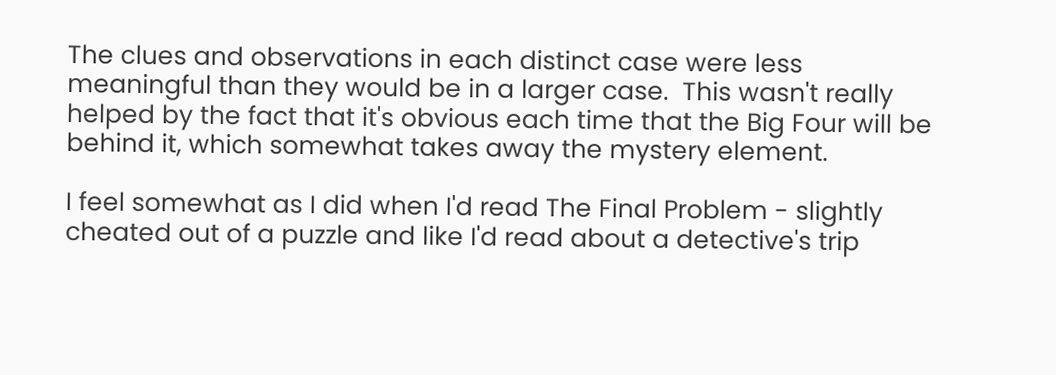The clues and observations in each distinct case were less meaningful than they would be in a larger case.  This wasn't really helped by the fact that it's obvious each time that the Big Four will be behind it, which somewhat takes away the mystery element.

I feel somewhat as I did when I'd read The Final Problem - slightly cheated out of a puzzle and like I'd read about a detective's trip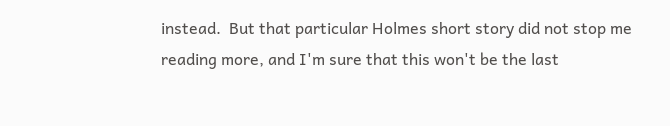instead.  But that particular Holmes short story did not stop me reading more, and I'm sure that this won't be the last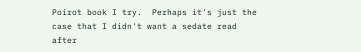Poirot book I try.  Perhaps it's just the case that I didn't want a sedate read after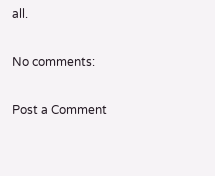all.

No comments:

Post a Comment